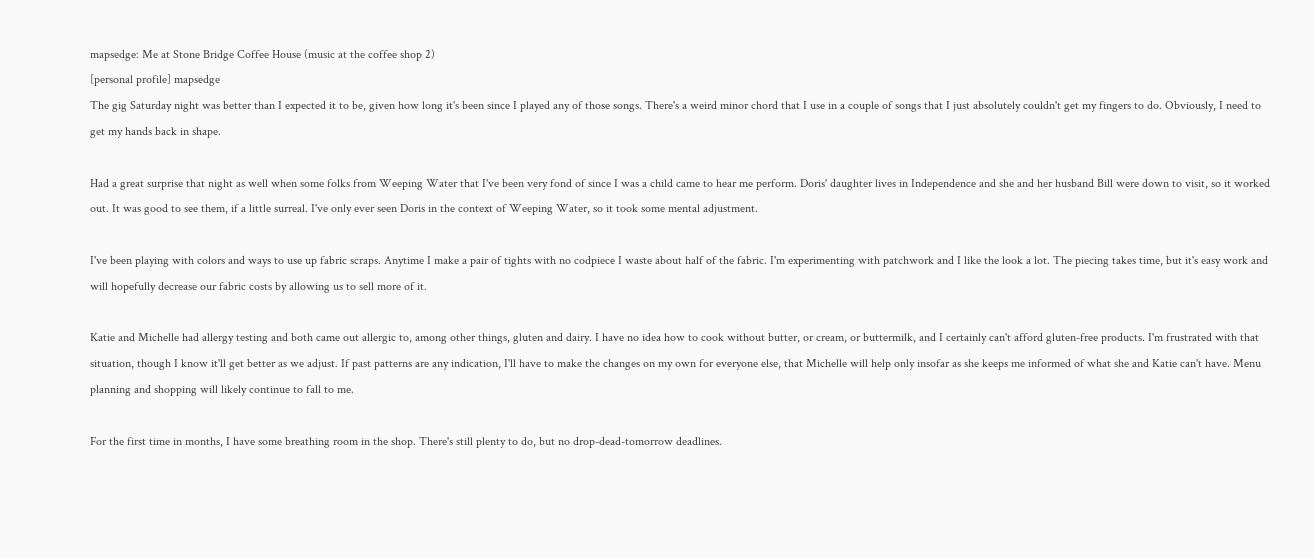mapsedge: Me at Stone Bridge Coffee House (music at the coffee shop 2)
[personal profile] mapsedge
The gig Saturday night was better than I expected it to be, given how long it's been since I played any of those songs. There's a weird minor chord that I use in a couple of songs that I just absolutely couldn't get my fingers to do. Obviously, I need to get my hands back in shape.

Had a great surprise that night as well when some folks from Weeping Water that I've been very fond of since I was a child came to hear me perform. Doris' daughter lives in Independence and she and her husband Bill were down to visit, so it worked out. It was good to see them, if a little surreal. I've only ever seen Doris in the context of Weeping Water, so it took some mental adjustment.

I've been playing with colors and ways to use up fabric scraps. Anytime I make a pair of tights with no codpiece I waste about half of the fabric. I'm experimenting with patchwork and I like the look a lot. The piecing takes time, but it's easy work and will hopefully decrease our fabric costs by allowing us to sell more of it.

Katie and Michelle had allergy testing and both came out allergic to, among other things, gluten and dairy. I have no idea how to cook without butter, or cream, or buttermilk, and I certainly can't afford gluten-free products. I'm frustrated with that situation, though I know it'll get better as we adjust. If past patterns are any indication, I'll have to make the changes on my own for everyone else, that Michelle will help only insofar as she keeps me informed of what she and Katie can't have. Menu planning and shopping will likely continue to fall to me.

For the first time in months, I have some breathing room in the shop. There's still plenty to do, but no drop-dead-tomorrow deadlines.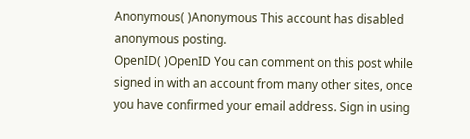Anonymous( )Anonymous This account has disabled anonymous posting.
OpenID( )OpenID You can comment on this post while signed in with an account from many other sites, once you have confirmed your email address. Sign in using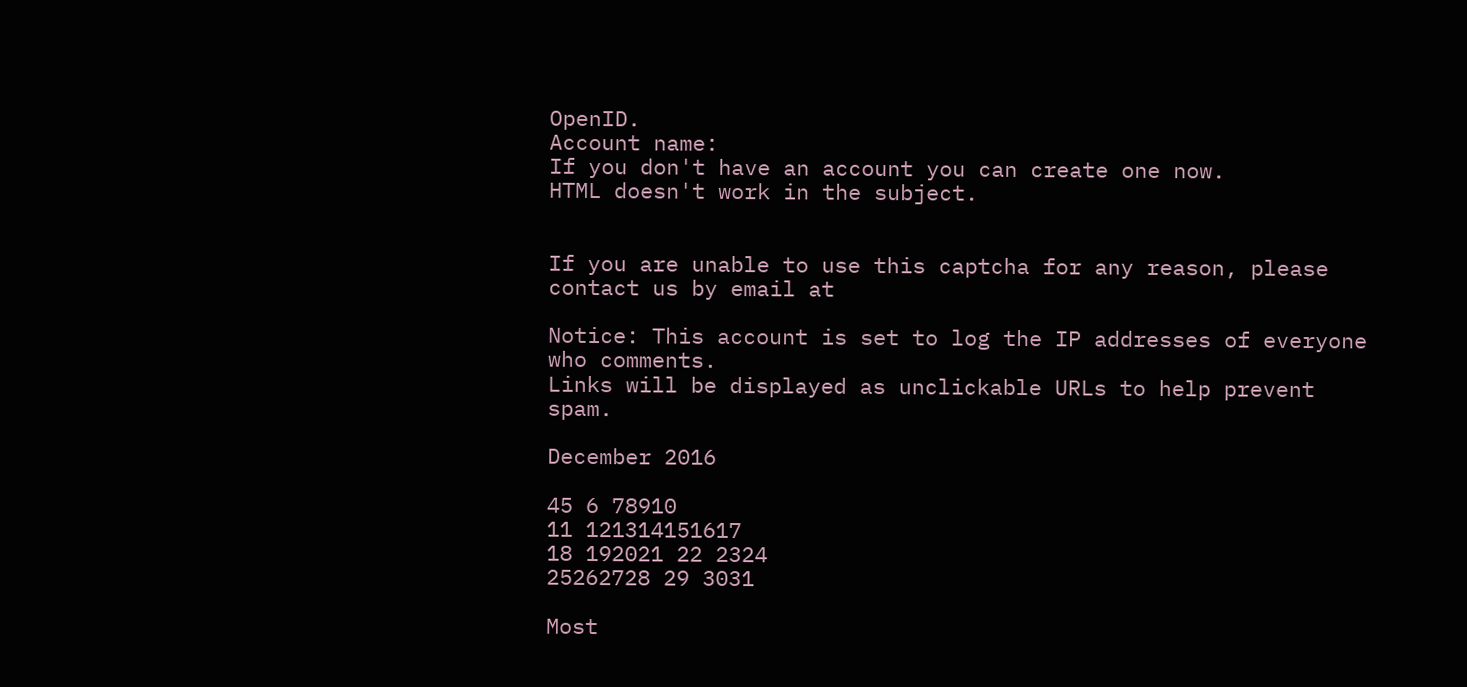OpenID.
Account name:
If you don't have an account you can create one now.
HTML doesn't work in the subject.


If you are unable to use this captcha for any reason, please contact us by email at

Notice: This account is set to log the IP addresses of everyone who comments.
Links will be displayed as unclickable URLs to help prevent spam.

December 2016

45 6 78910
11 121314151617
18 192021 22 2324
25262728 29 3031

Most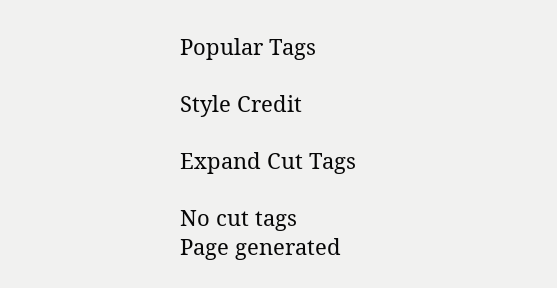Popular Tags

Style Credit

Expand Cut Tags

No cut tags
Page generated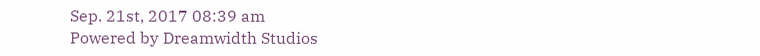Sep. 21st, 2017 08:39 am
Powered by Dreamwidth Studios